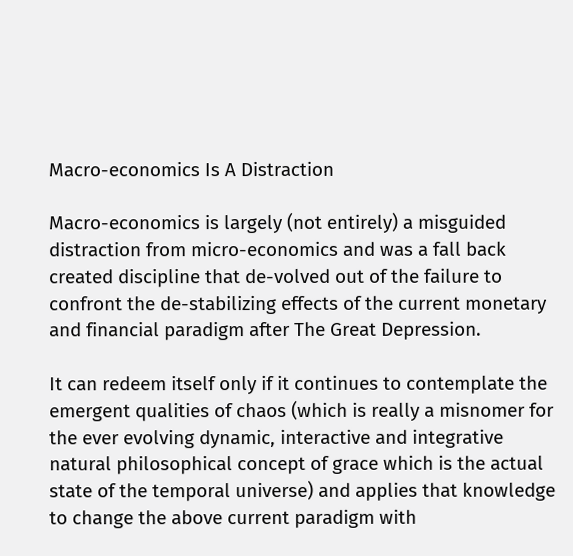Macro-economics Is A Distraction

Macro-economics is largely (not entirely) a misguided distraction from micro-economics and was a fall back created discipline that de-volved out of the failure to confront the de-stabilizing effects of the current monetary and financial paradigm after The Great Depression.

It can redeem itself only if it continues to contemplate the emergent qualities of chaos (which is really a misnomer for the ever evolving dynamic, interactive and integrative natural philosophical concept of grace which is the actual state of the temporal universe) and applies that knowledge to change the above current paradigm with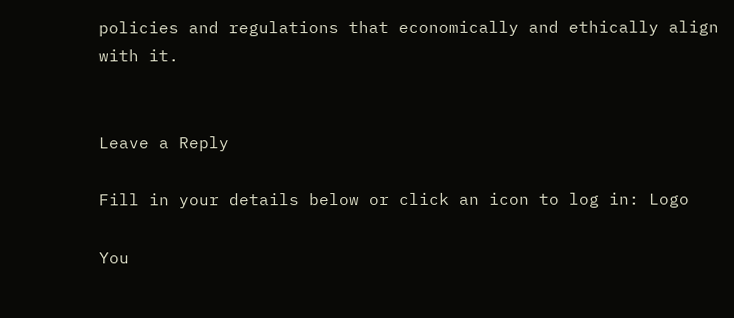policies and regulations that economically and ethically align with it.


Leave a Reply

Fill in your details below or click an icon to log in: Logo

You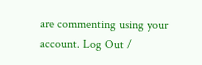are commenting using your account. Log Out /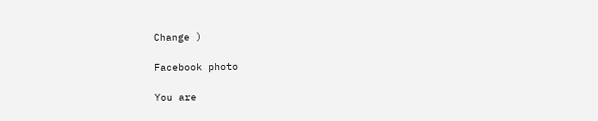Change )

Facebook photo

You are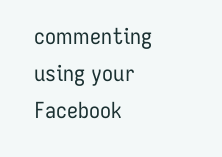commenting using your Facebook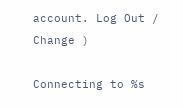account. Log Out /  Change )

Connecting to %s